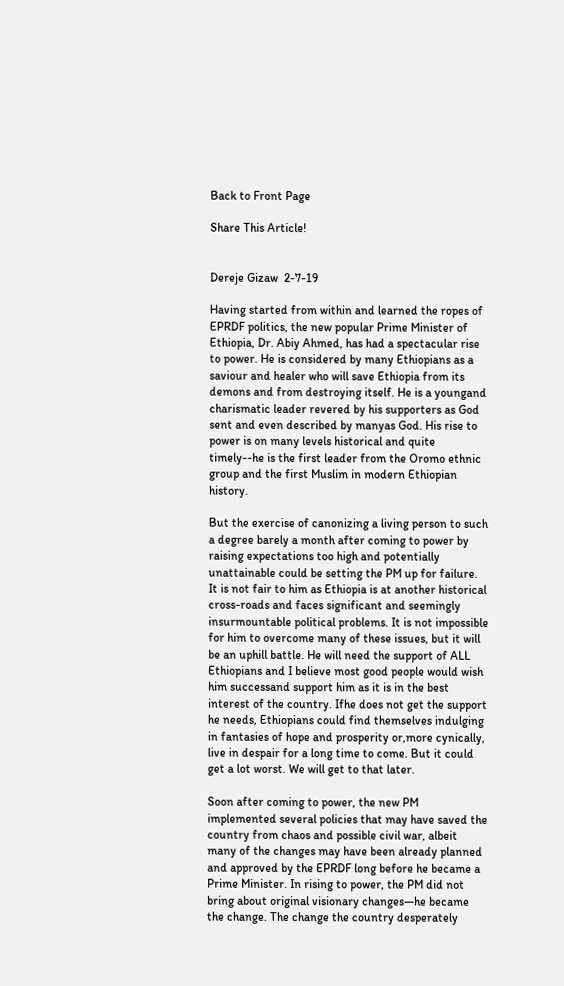Back to Front Page

Share This Article!


Dereje Gizaw  2-7-19

Having started from within and learned the ropes of EPRDF politics, the new popular Prime Minister of Ethiopia, Dr. Abiy Ahmed, has had a spectacular rise to power. He is considered by many Ethiopians as a saviour and healer who will save Ethiopia from its demons and from destroying itself. He is a youngand charismatic leader revered by his supporters as God sent and even described by manyas God. His rise to power is on many levels historical and quite timely--he is the first leader from the Oromo ethnic group and the first Muslim in modern Ethiopian history.

But the exercise of canonizing a living person to such a degree barely a month after coming to power by raising expectations too high and potentially unattainable could be setting the PM up for failure. It is not fair to him as Ethiopia is at another historical cross-roads and faces significant and seemingly insurmountable political problems. It is not impossible for him to overcome many of these issues, but it will be an uphill battle. He will need the support of ALL Ethiopians and I believe most good people would wish him successand support him as it is in the best interest of the country. Ifhe does not get the support he needs, Ethiopians could find themselves indulging in fantasies of hope and prosperity or,more cynically, live in despair for a long time to come. But it could get a lot worst. We will get to that later.

Soon after coming to power, the new PM implemented several policies that may have saved the country from chaos and possible civil war, albeit many of the changes may have been already planned and approved by the EPRDF long before he became a Prime Minister. In rising to power, the PM did not bring about original visionary changes—he became the change. The change the country desperately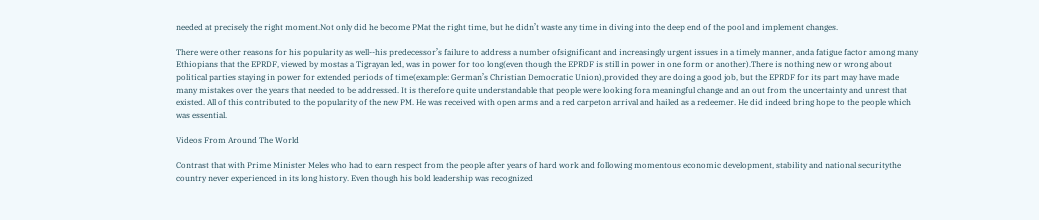needed at precisely the right moment.Not only did he become PMat the right time, but he didn’t waste any time in diving into the deep end of the pool and implement changes.

There were other reasons for his popularity as well--his predecessor’s failure to address a number ofsignificant and increasingly urgent issues in a timely manner, anda fatigue factor among many Ethiopians that the EPRDF, viewed by mostas a Tigrayan led, was in power for too long(even though the EPRDF is still in power in one form or another).There is nothing new or wrong about political parties staying in power for extended periods of time(example: German’s Christian Democratic Union),provided they are doing a good job, but the EPRDF for its part may have made many mistakes over the years that needed to be addressed. It is therefore quite understandable that people were looking fora meaningful change and an out from the uncertainty and unrest that existed. All of this contributed to the popularity of the new PM. He was received with open arms and a red carpeton arrival and hailed as a redeemer. He did indeed bring hope to the people which was essential.

Videos From Around The World

Contrast that with Prime Minister Meles who had to earn respect from the people after years of hard work and following momentous economic development, stability and national securitythe country never experienced in its long history. Even though his bold leadership was recognized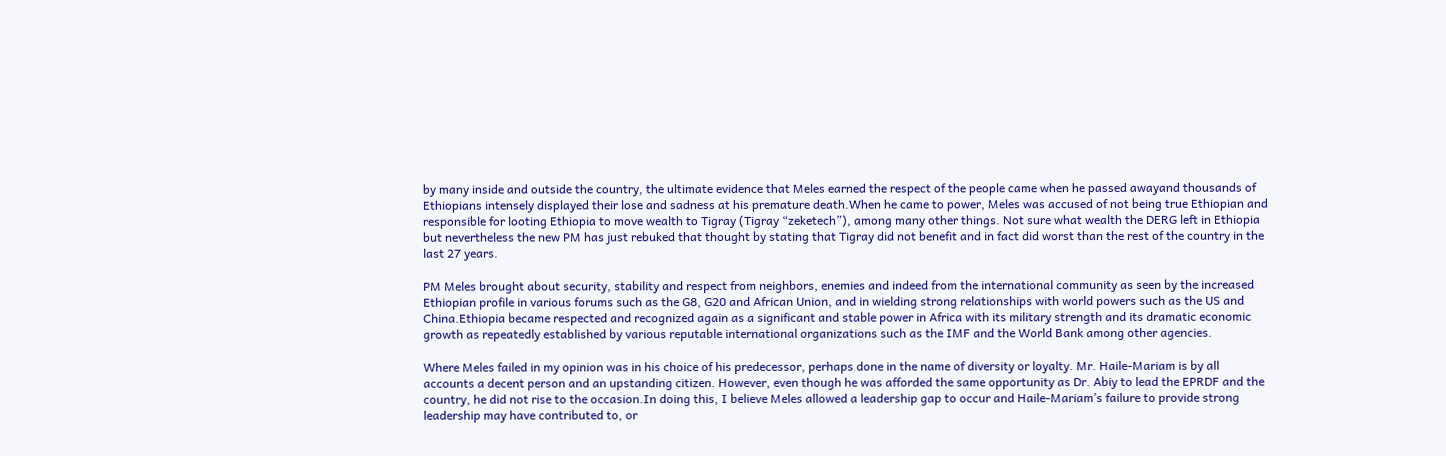by many inside and outside the country, the ultimate evidence that Meles earned the respect of the people came when he passed awayand thousands of Ethiopians intensely displayed their lose and sadness at his premature death.When he came to power, Meles was accused of not being true Ethiopian and responsible for looting Ethiopia to move wealth to Tigray (Tigray “zeketech”), among many other things. Not sure what wealth the DERG left in Ethiopia but nevertheless the new PM has just rebuked that thought by stating that Tigray did not benefit and in fact did worst than the rest of the country in the last 27 years.

PM Meles brought about security, stability and respect from neighbors, enemies and indeed from the international community as seen by the increased Ethiopian profile in various forums such as the G8, G20 and African Union, and in wielding strong relationships with world powers such as the US and China.Ethiopia became respected and recognized again as a significant and stable power in Africa with its military strength and its dramatic economic growth as repeatedly established by various reputable international organizations such as the IMF and the World Bank among other agencies.

Where Meles failed in my opinion was in his choice of his predecessor, perhaps done in the name of diversity or loyalty. Mr. Haile-Mariam is by all accounts a decent person and an upstanding citizen. However, even though he was afforded the same opportunity as Dr. Abiy to lead the EPRDF and the country, he did not rise to the occasion.In doing this, I believe Meles allowed a leadership gap to occur and Haile-Mariam’s failure to provide strong leadership may have contributed to, or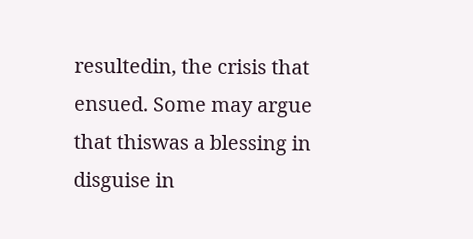resultedin, the crisis that ensued. Some may argue that thiswas a blessing in disguise in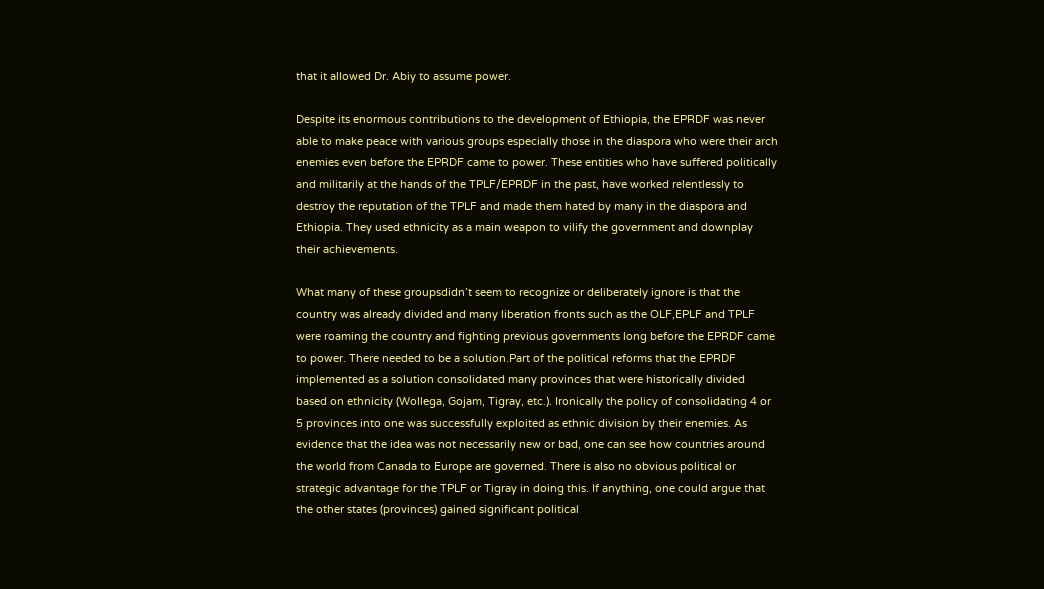that it allowed Dr. Abiy to assume power.

Despite its enormous contributions to the development of Ethiopia, the EPRDF was never able to make peace with various groups especially those in the diaspora who were their arch enemies even before the EPRDF came to power. These entities who have suffered politically and militarily at the hands of the TPLF/EPRDF in the past, have worked relentlessly to destroy the reputation of the TPLF and made them hated by many in the diaspora and Ethiopia. They used ethnicity as a main weapon to vilify the government and downplay their achievements.

What many of these groupsdidn’t seem to recognize or deliberately ignore is that the country was already divided and many liberation fronts such as the OLF,EPLF and TPLF were roaming the country and fighting previous governments long before the EPRDF came to power. There needed to be a solution.Part of the political reforms that the EPRDF implemented as a solution consolidated many provinces that were historically divided based on ethnicity (Wollega, Gojam, Tigray, etc.). Ironically the policy of consolidating 4 or 5 provinces into one was successfully exploited as ethnic division by their enemies. As evidence that the idea was not necessarily new or bad, one can see how countries around the world from Canada to Europe are governed. There is also no obvious political or strategic advantage for the TPLF or Tigray in doing this. If anything, one could argue that the other states (provinces) gained significant political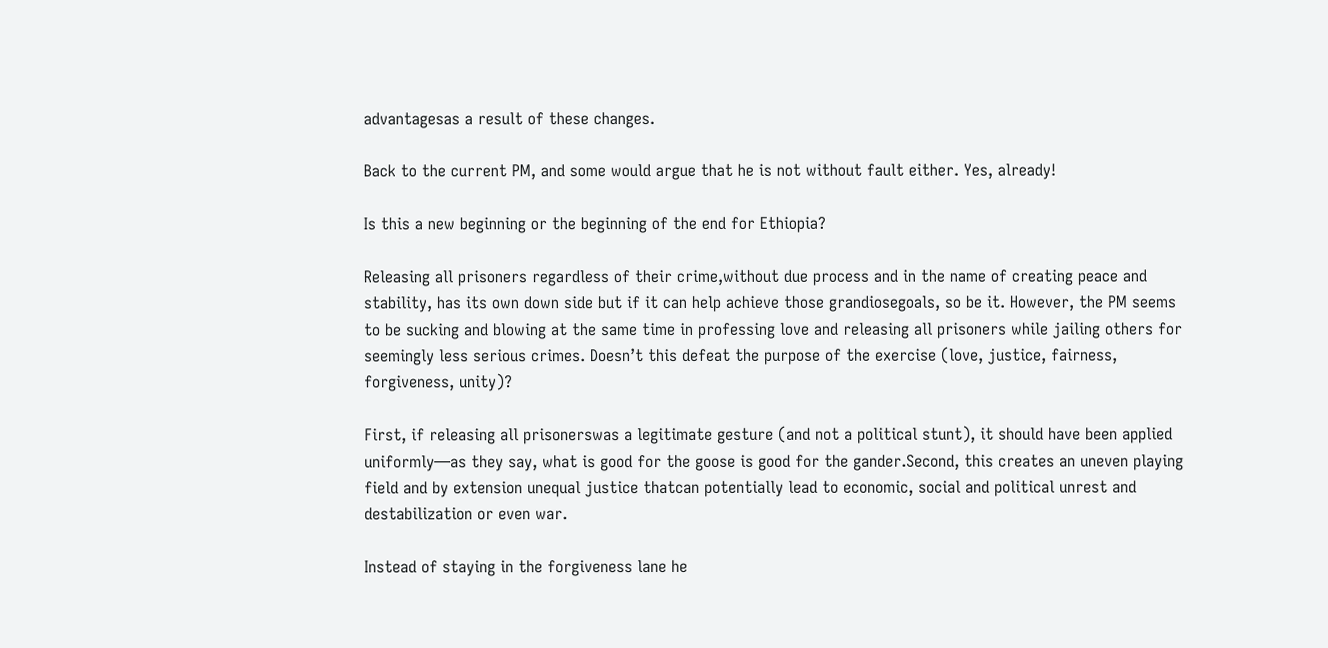advantagesas a result of these changes.

Back to the current PM, and some would argue that he is not without fault either. Yes, already!

Is this a new beginning or the beginning of the end for Ethiopia?

Releasing all prisoners regardless of their crime,without due process and in the name of creating peace and stability, has its own down side but if it can help achieve those grandiosegoals, so be it. However, the PM seems to be sucking and blowing at the same time in professing love and releasing all prisoners while jailing others for seemingly less serious crimes. Doesn’t this defeat the purpose of the exercise (love, justice, fairness, forgiveness, unity)?

First, if releasing all prisonerswas a legitimate gesture (and not a political stunt), it should have been applied uniformly—as they say, what is good for the goose is good for the gander.Second, this creates an uneven playing field and by extension unequal justice thatcan potentially lead to economic, social and political unrest and destabilization or even war.

Instead of staying in the forgiveness lane he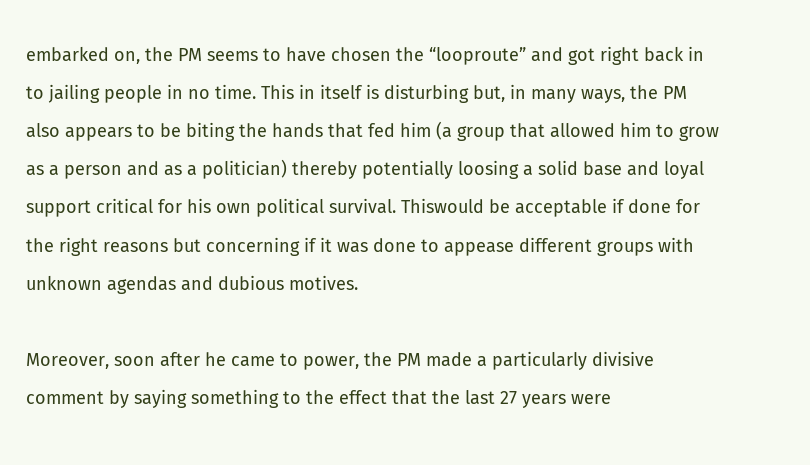embarked on, the PM seems to have chosen the “looproute” and got right back in to jailing people in no time. This in itself is disturbing but, in many ways, the PM also appears to be biting the hands that fed him (a group that allowed him to grow as a person and as a politician) thereby potentially loosing a solid base and loyal support critical for his own political survival. Thiswould be acceptable if done for the right reasons but concerning if it was done to appease different groups with unknown agendas and dubious motives.

Moreover, soon after he came to power, the PM made a particularly divisive comment by saying something to the effect that the last 27 years were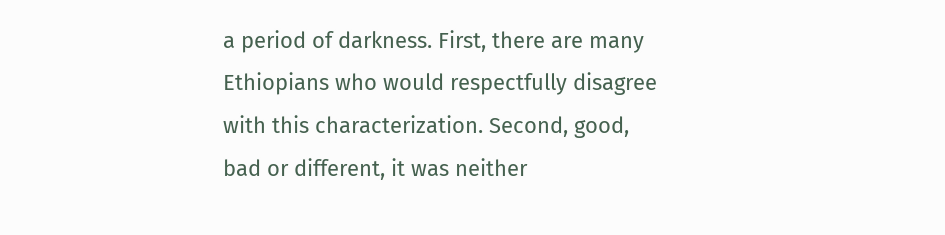a period of darkness. First, there are many Ethiopians who would respectfully disagree with this characterization. Second, good, bad or different, it was neither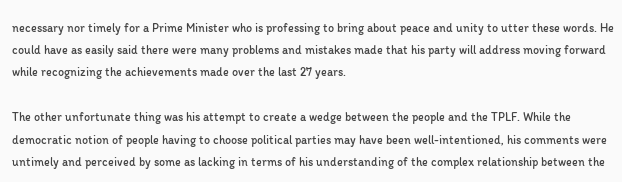necessary nor timely for a Prime Minister who is professing to bring about peace and unity to utter these words. He could have as easily said there were many problems and mistakes made that his party will address moving forward while recognizing the achievements made over the last 27 years.

The other unfortunate thing was his attempt to create a wedge between the people and the TPLF. While the democratic notion of people having to choose political parties may have been well-intentioned, his comments were untimely and perceived by some as lacking in terms of his understanding of the complex relationship between the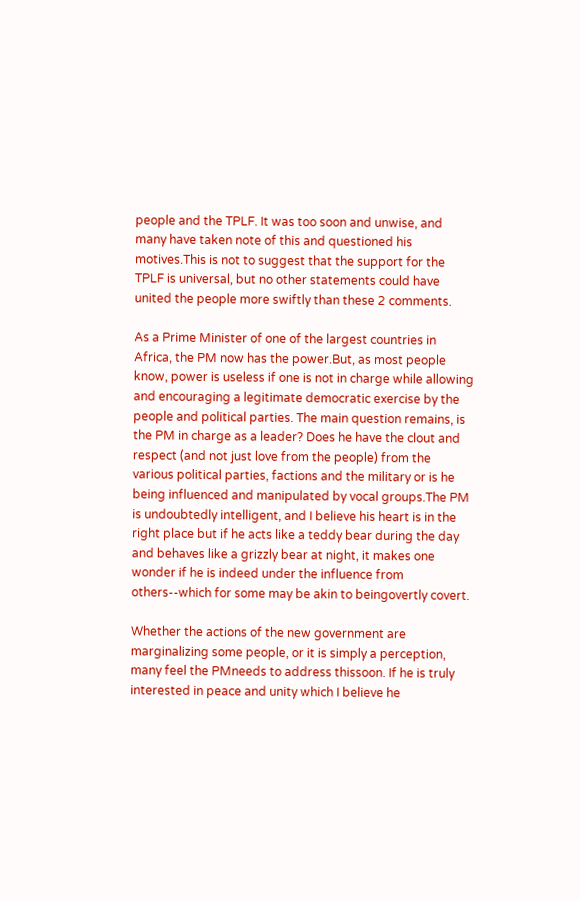people and the TPLF. It was too soon and unwise, and many have taken note of this and questioned his motives.This is not to suggest that the support for the TPLF is universal, but no other statements could have united the people more swiftly than these 2 comments.

As a Prime Minister of one of the largest countries in Africa, the PM now has the power.But, as most people know, power is useless if one is not in charge while allowing and encouraging a legitimate democratic exercise by the people and political parties. The main question remains, is the PM in charge as a leader? Does he have the clout and respect (and not just love from the people) from the various political parties, factions and the military or is he being influenced and manipulated by vocal groups.The PM is undoubtedly intelligent, and I believe his heart is in the right place but if he acts like a teddy bear during the day and behaves like a grizzly bear at night, it makes one wonder if he is indeed under the influence from others--which for some may be akin to beingovertly covert.

Whether the actions of the new government are marginalizing some people, or it is simply a perception, many feel the PMneeds to address thissoon. If he is truly interested in peace and unity which I believe he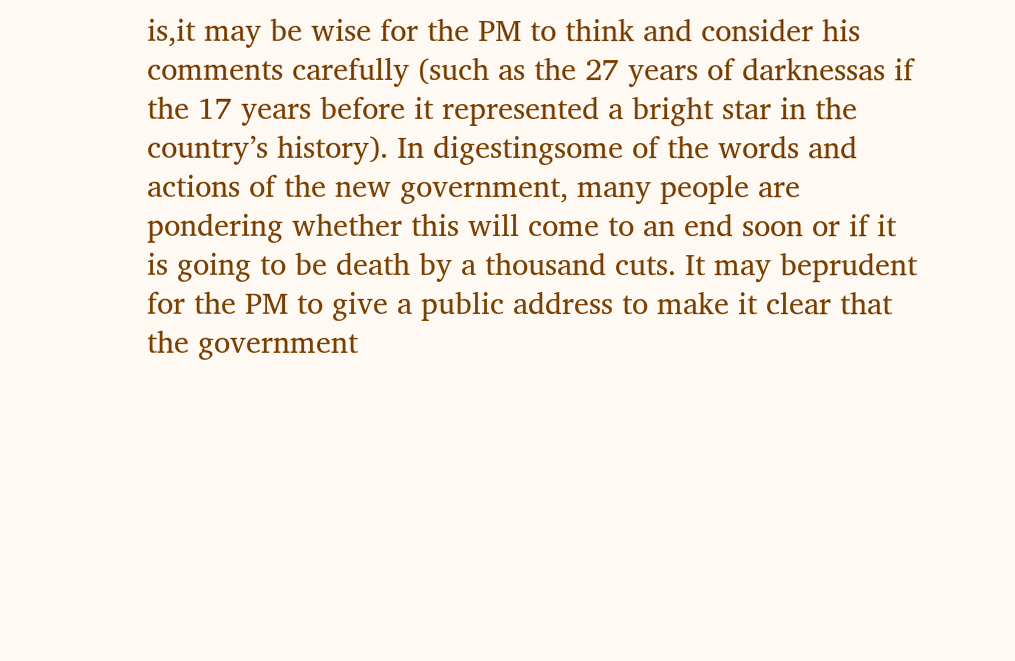is,it may be wise for the PM to think and consider his comments carefully (such as the 27 years of darknessas if the 17 years before it represented a bright star in the country’s history). In digestingsome of the words and actions of the new government, many people are pondering whether this will come to an end soon or if it is going to be death by a thousand cuts. It may beprudent for the PM to give a public address to make it clear that the government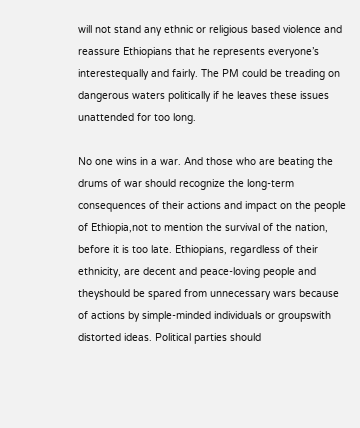will not stand any ethnic or religious based violence and reassure Ethiopians that he represents everyone’s interestequally and fairly. The PM could be treading on dangerous waters politically if he leaves these issues unattended for too long.

No one wins in a war. And those who are beating the drums of war should recognize the long-term consequences of their actions and impact on the people of Ethiopia,not to mention the survival of the nation, before it is too late. Ethiopians, regardless of their ethnicity, are decent and peace-loving people and theyshould be spared from unnecessary wars because of actions by simple-minded individuals or groupswith distorted ideas. Political parties should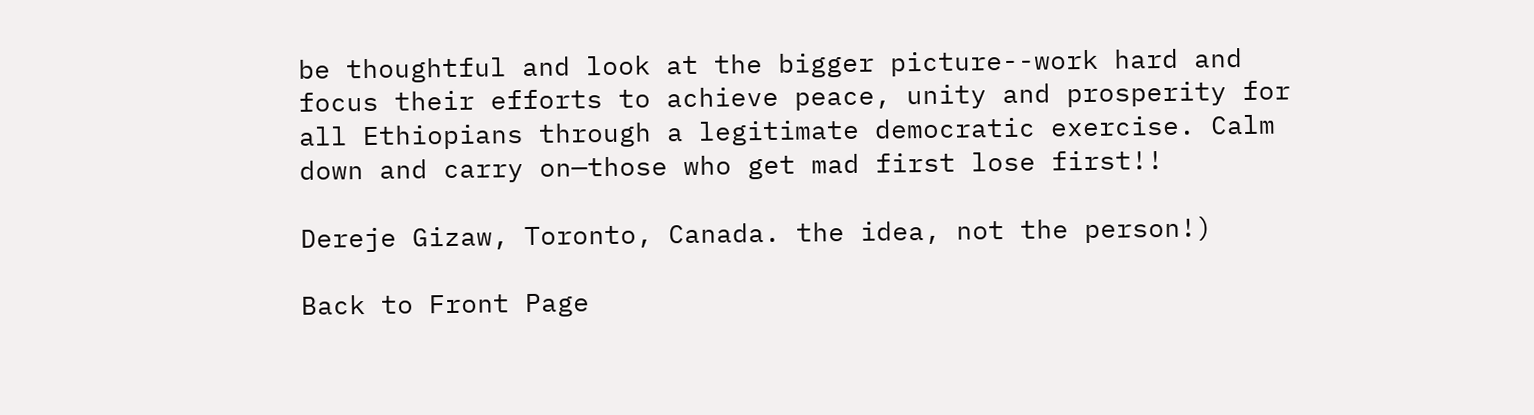be thoughtful and look at the bigger picture--work hard and focus their efforts to achieve peace, unity and prosperity for all Ethiopians through a legitimate democratic exercise. Calm down and carry on—those who get mad first lose first!!

Dereje Gizaw, Toronto, Canada. the idea, not the person!)

Back to Front Page